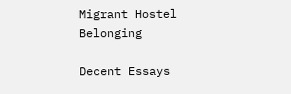Migrant Hostel Belonging

Decent Essays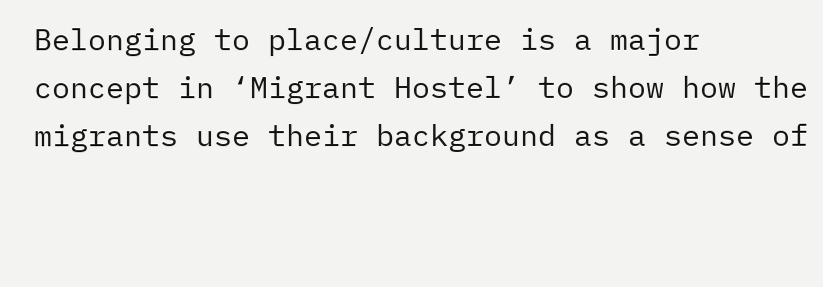Belonging to place/culture is a major concept in ‘Migrant Hostel’ to show how the migrants use their background as a sense of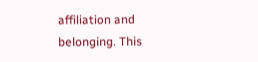affiliation and belonging. This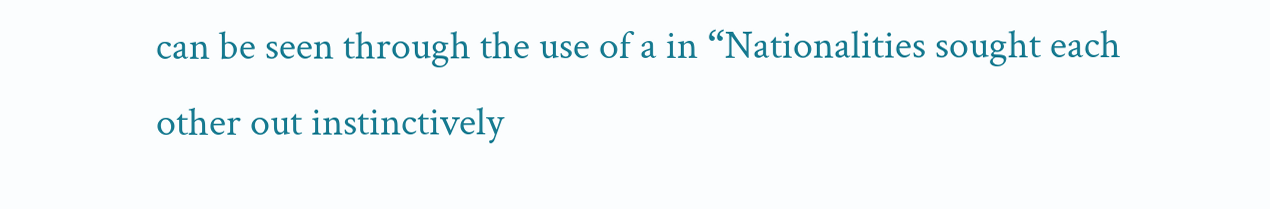can be seen through the use of a in “Nationalities sought each other out instinctively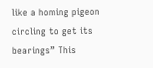like a homing pigeon circling to get its bearings” This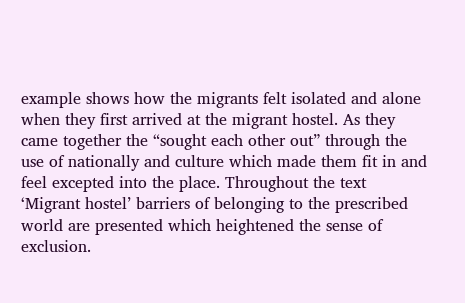example shows how the migrants felt isolated and alone when they first arrived at the migrant hostel. As they came together the “sought each other out” through the use of nationally and culture which made them fit in and feel excepted into the place. Throughout the text ‘Migrant hostel’ barriers of belonging to the prescribed world are presented which heightened the sense of exclusion.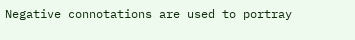Negative connotations are used to portray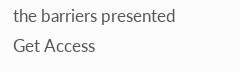the barriers presented
Get Access